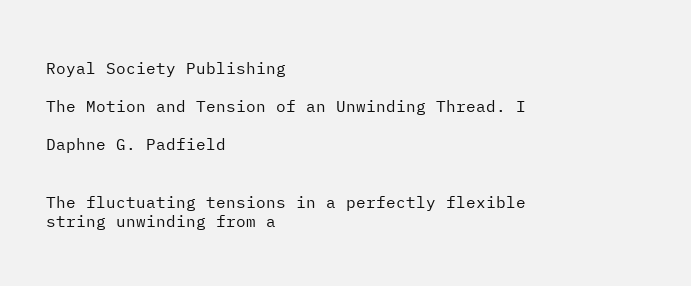Royal Society Publishing

The Motion and Tension of an Unwinding Thread. I

Daphne G. Padfield


The fluctuating tensions in a perfectly flexible string unwinding from a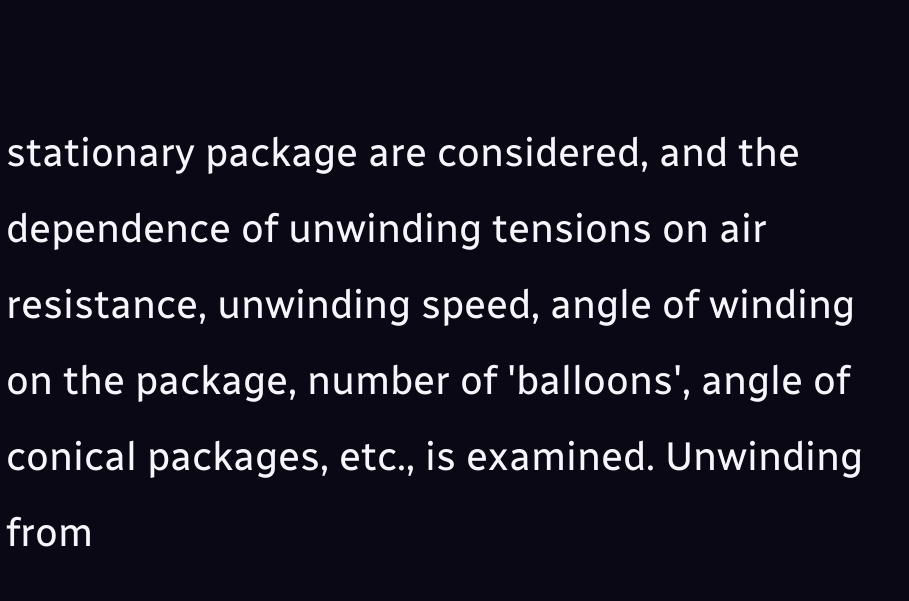stationary package are considered, and the dependence of unwinding tensions on air resistance, unwinding speed, angle of winding on the package, number of 'balloons', angle of conical packages, etc., is examined. Unwinding from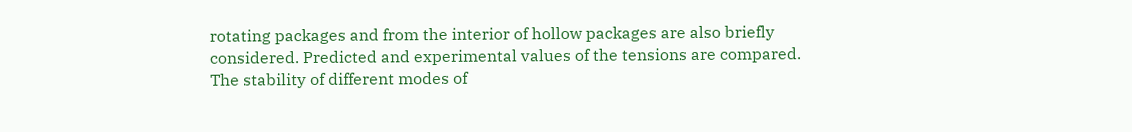rotating packages and from the interior of hollow packages are also briefly considered. Predicted and experimental values of the tensions are compared. The stability of different modes of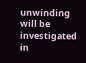unwinding will be investigated in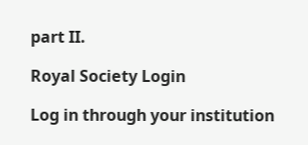part II.

Royal Society Login

Log in through your institution